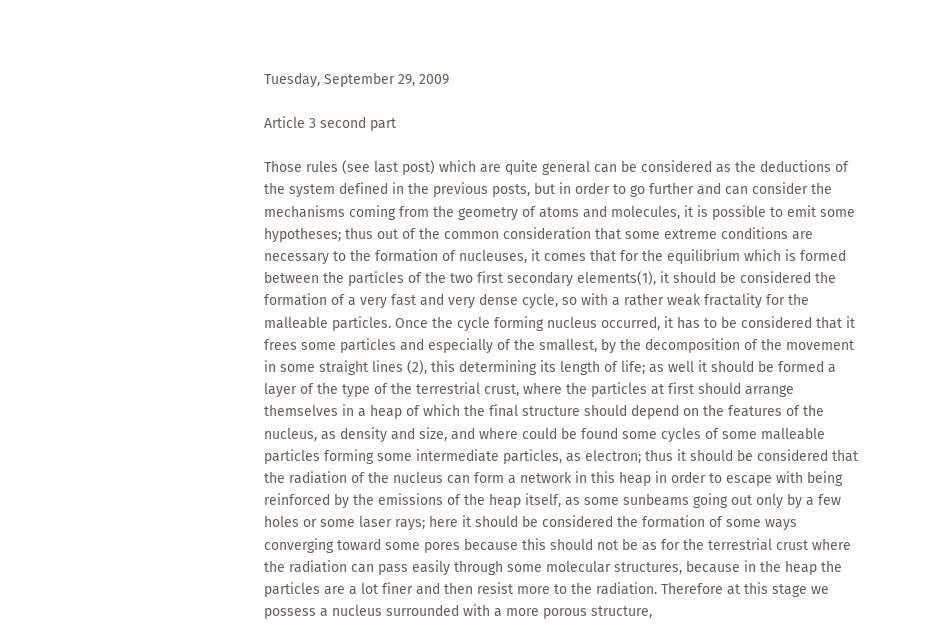Tuesday, September 29, 2009

Article 3 second part

Those rules (see last post) which are quite general can be considered as the deductions of the system defined in the previous posts, but in order to go further and can consider the mechanisms coming from the geometry of atoms and molecules, it is possible to emit some hypotheses; thus out of the common consideration that some extreme conditions are necessary to the formation of nucleuses, it comes that for the equilibrium which is formed between the particles of the two first secondary elements(1), it should be considered the formation of a very fast and very dense cycle, so with a rather weak fractality for the malleable particles. Once the cycle forming nucleus occurred, it has to be considered that it frees some particles and especially of the smallest, by the decomposition of the movement in some straight lines (2), this determining its length of life; as well it should be formed a layer of the type of the terrestrial crust, where the particles at first should arrange themselves in a heap of which the final structure should depend on the features of the nucleus, as density and size, and where could be found some cycles of some malleable particles forming some intermediate particles, as electron; thus it should be considered that the radiation of the nucleus can form a network in this heap in order to escape with being reinforced by the emissions of the heap itself, as some sunbeams going out only by a few holes or some laser rays; here it should be considered the formation of some ways converging toward some pores because this should not be as for the terrestrial crust where the radiation can pass easily through some molecular structures, because in the heap the particles are a lot finer and then resist more to the radiation. Therefore at this stage we possess a nucleus surrounded with a more porous structure,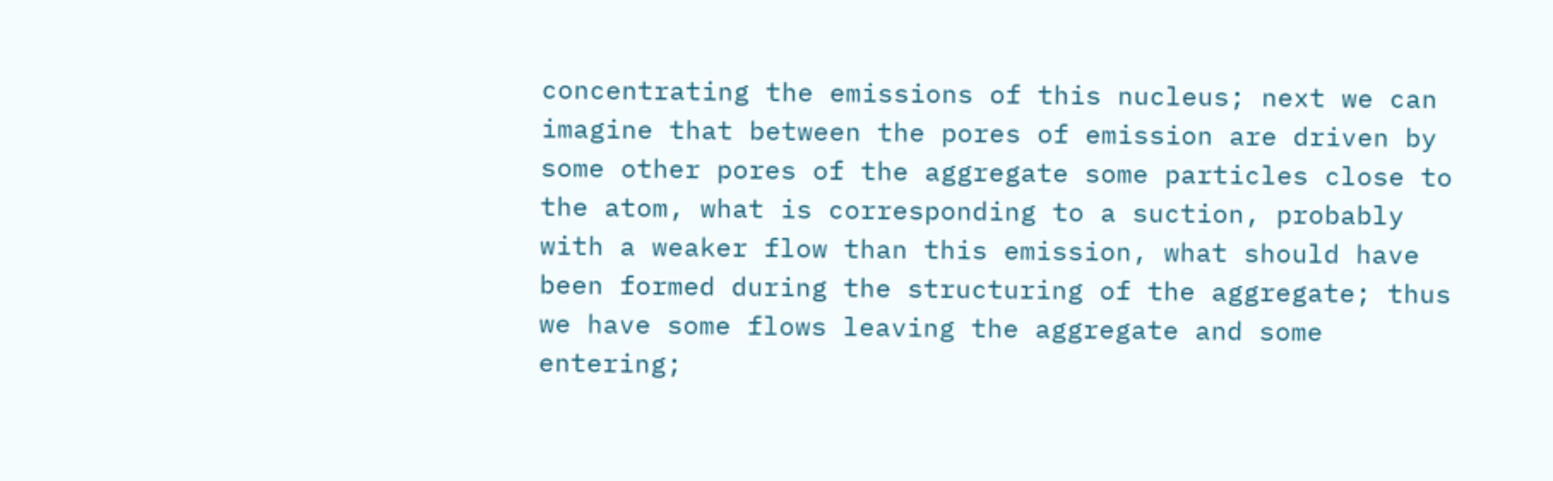concentrating the emissions of this nucleus; next we can imagine that between the pores of emission are driven by some other pores of the aggregate some particles close to the atom, what is corresponding to a suction, probably with a weaker flow than this emission, what should have been formed during the structuring of the aggregate; thus we have some flows leaving the aggregate and some entering;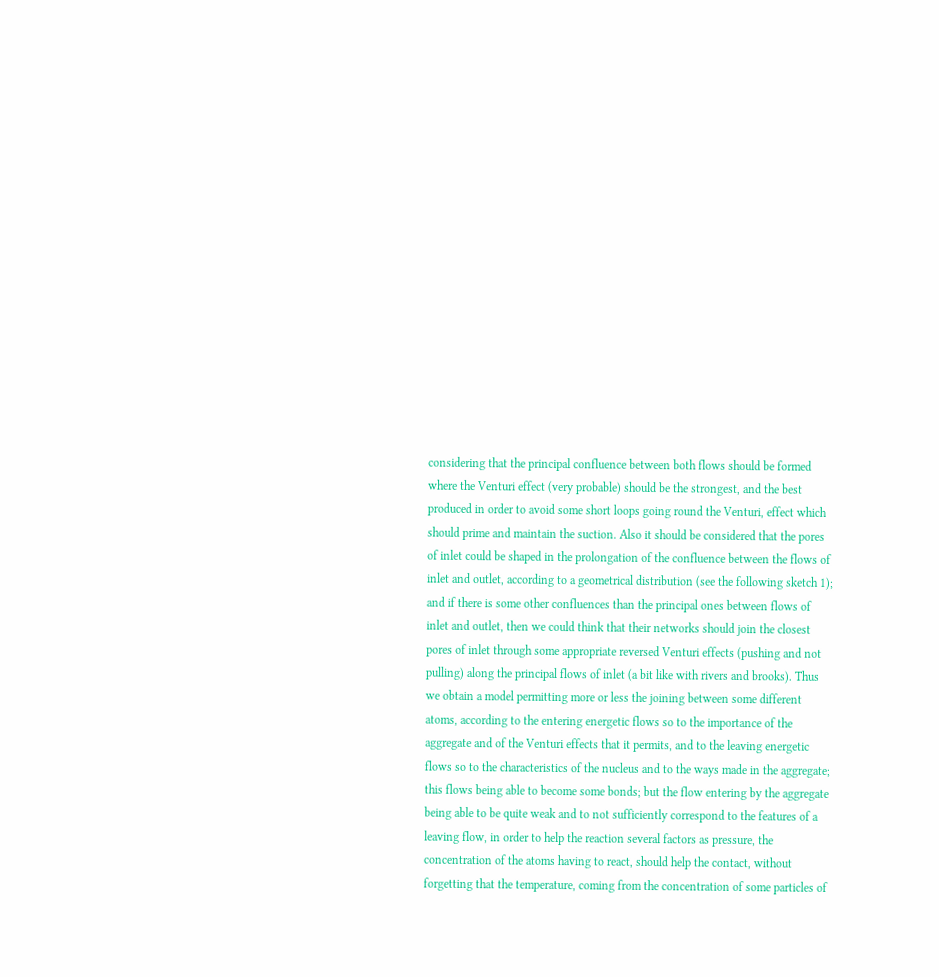considering that the principal confluence between both flows should be formed where the Venturi effect (very probable) should be the strongest, and the best produced in order to avoid some short loops going round the Venturi, effect which should prime and maintain the suction. Also it should be considered that the pores of inlet could be shaped in the prolongation of the confluence between the flows of inlet and outlet, according to a geometrical distribution (see the following sketch 1); and if there is some other confluences than the principal ones between flows of inlet and outlet, then we could think that their networks should join the closest pores of inlet through some appropriate reversed Venturi effects (pushing and not pulling) along the principal flows of inlet (a bit like with rivers and brooks). Thus we obtain a model permitting more or less the joining between some different atoms, according to the entering energetic flows so to the importance of the aggregate and of the Venturi effects that it permits, and to the leaving energetic flows so to the characteristics of the nucleus and to the ways made in the aggregate; this flows being able to become some bonds; but the flow entering by the aggregate being able to be quite weak and to not sufficiently correspond to the features of a leaving flow, in order to help the reaction several factors as pressure, the concentration of the atoms having to react, should help the contact, without forgetting that the temperature, coming from the concentration of some particles of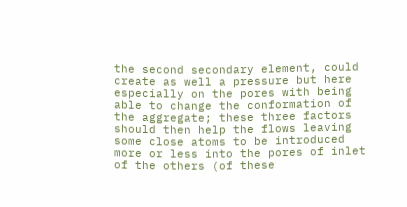the second secondary element, could create as well a pressure but here especially on the pores with being able to change the conformation of the aggregate; these three factors should then help the flows leaving some close atoms to be introduced more or less into the pores of inlet of the others (of these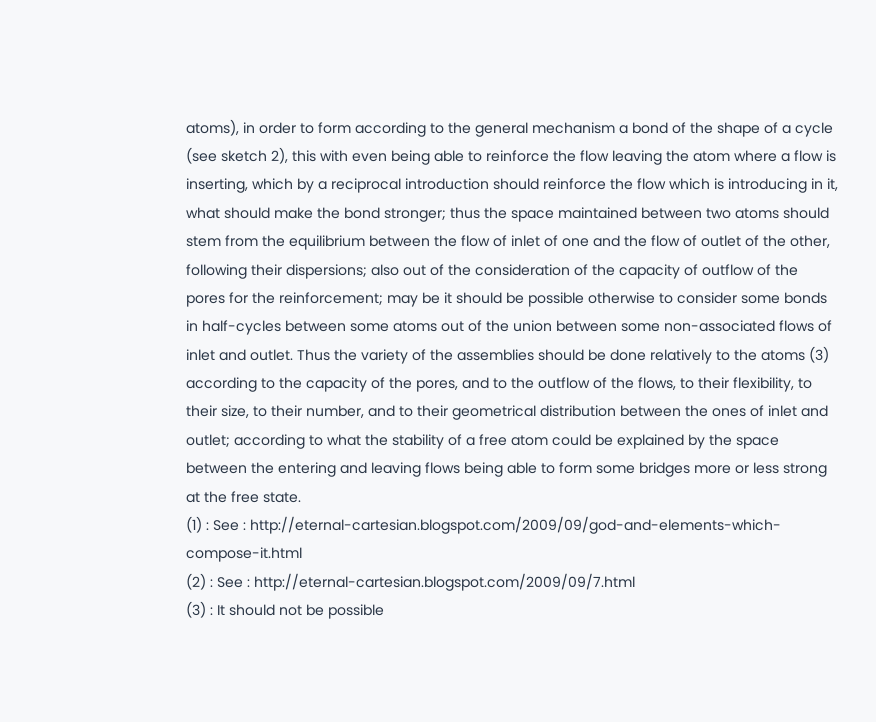atoms), in order to form according to the general mechanism a bond of the shape of a cycle (see sketch 2), this with even being able to reinforce the flow leaving the atom where a flow is inserting, which by a reciprocal introduction should reinforce the flow which is introducing in it, what should make the bond stronger; thus the space maintained between two atoms should stem from the equilibrium between the flow of inlet of one and the flow of outlet of the other, following their dispersions; also out of the consideration of the capacity of outflow of the pores for the reinforcement; may be it should be possible otherwise to consider some bonds in half-cycles between some atoms out of the union between some non-associated flows of inlet and outlet. Thus the variety of the assemblies should be done relatively to the atoms (3) according to the capacity of the pores, and to the outflow of the flows, to their flexibility, to their size, to their number, and to their geometrical distribution between the ones of inlet and outlet; according to what the stability of a free atom could be explained by the space between the entering and leaving flows being able to form some bridges more or less strong at the free state.
(1) : See : http://eternal-cartesian.blogspot.com/2009/09/god-and-elements-which-compose-it.html
(2) : See : http://eternal-cartesian.blogspot.com/2009/09/7.html
(3) : It should not be possible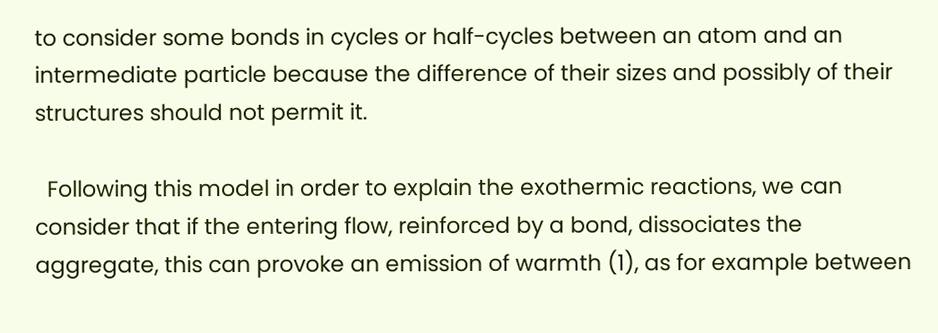to consider some bonds in cycles or half-cycles between an atom and an intermediate particle because the difference of their sizes and possibly of their structures should not permit it.

  Following this model in order to explain the exothermic reactions, we can consider that if the entering flow, reinforced by a bond, dissociates the aggregate, this can provoke an emission of warmth (1), as for example between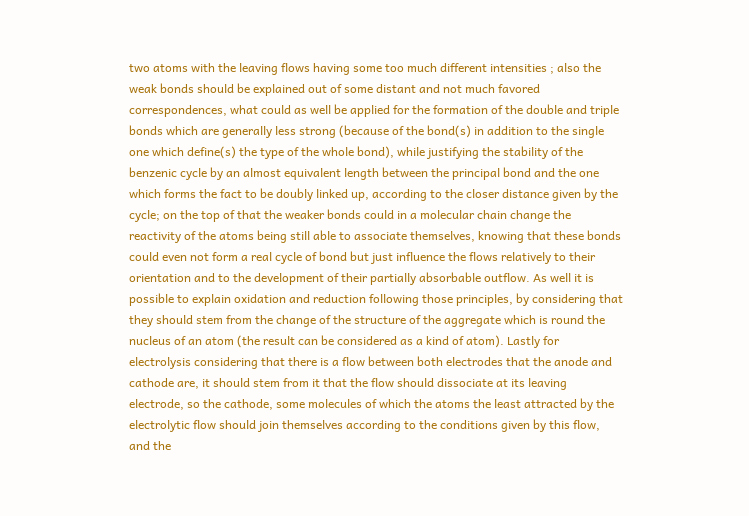two atoms with the leaving flows having some too much different intensities ; also the weak bonds should be explained out of some distant and not much favored correspondences, what could as well be applied for the formation of the double and triple bonds which are generally less strong (because of the bond(s) in addition to the single one which define(s) the type of the whole bond), while justifying the stability of the benzenic cycle by an almost equivalent length between the principal bond and the one which forms the fact to be doubly linked up, according to the closer distance given by the cycle; on the top of that the weaker bonds could in a molecular chain change the reactivity of the atoms being still able to associate themselves, knowing that these bonds could even not form a real cycle of bond but just influence the flows relatively to their orientation and to the development of their partially absorbable outflow. As well it is possible to explain oxidation and reduction following those principles, by considering that they should stem from the change of the structure of the aggregate which is round the nucleus of an atom (the result can be considered as a kind of atom). Lastly for electrolysis considering that there is a flow between both electrodes that the anode and cathode are, it should stem from it that the flow should dissociate at its leaving electrode, so the cathode, some molecules of which the atoms the least attracted by the electrolytic flow should join themselves according to the conditions given by this flow, and the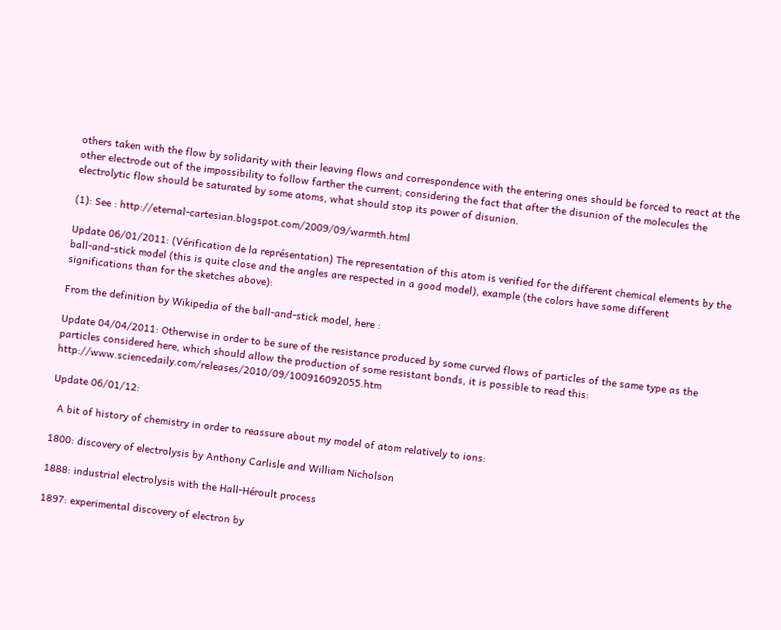others taken with the flow by solidarity with their leaving flows and correspondence with the entering ones should be forced to react at the other electrode out of the impossibility to follow farther the current; considering the fact that after the disunion of the molecules the electrolytic flow should be saturated by some atoms, what should stop its power of disunion.

(1): See : http://eternal-cartesian.blogspot.com/2009/09/warmth.html

Update 06/01/2011: (Vérification de la représentation) The representation of this atom is verified for the different chemical elements by the ball-and-stick model (this is quite close and the angles are respected in a good model), example (the colors have some different significations than for the sketches above):

From the definition by Wikipedia of the ball-and-stick model, here :

Update 04/04/2011: Otherwise in order to be sure of the resistance produced by some curved flows of particles of the same type as the particles considered here, which should allow the production of some resistant bonds, it is possible to read this: http://www.sciencedaily.com/releases/2010/09/100916092055.htm

Update 06/01/12:

  A bit of history of chemistry in order to reassure about my model of atom relatively to ions:

1800: discovery of electrolysis by Anthony Carlisle and William Nicholson

1888: industrial electrolysis with the Hall-Héroult process

1897: experimental discovery of electron by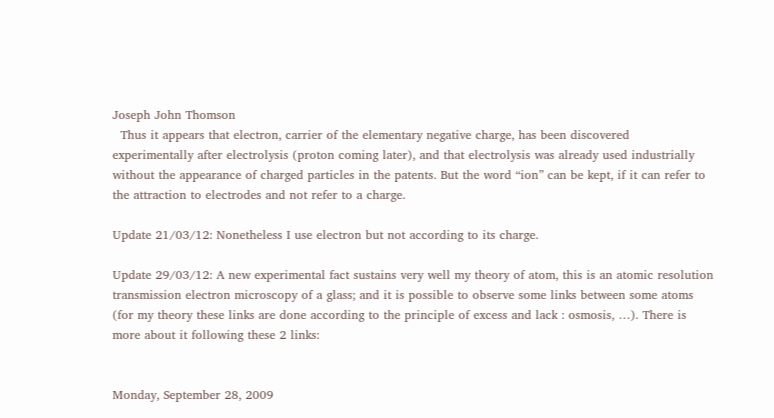Joseph John Thomson
  Thus it appears that electron, carrier of the elementary negative charge, has been discovered experimentally after electrolysis (proton coming later), and that electrolysis was already used industrially without the appearance of charged particles in the patents. But the word “ion” can be kept, if it can refer to the attraction to electrodes and not refer to a charge.

Update 21/03/12: Nonetheless I use electron but not according to its charge.

Update 29/03/12: A new experimental fact sustains very well my theory of atom, this is an atomic resolution transmission electron microscopy of a glass; and it is possible to observe some links between some atoms (for my theory these links are done according to the principle of excess and lack : osmosis, …). There is more about it following these 2 links:


Monday, September 28, 2009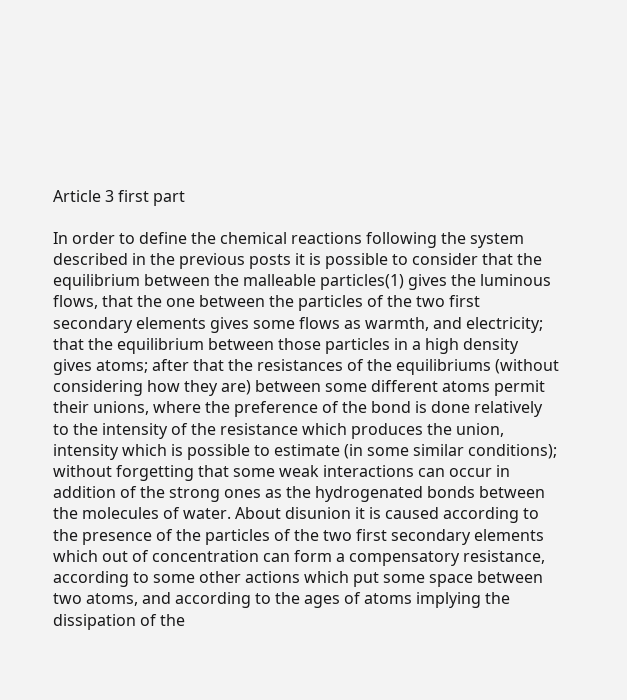Article 3 first part

In order to define the chemical reactions following the system described in the previous posts it is possible to consider that the equilibrium between the malleable particles(1) gives the luminous flows, that the one between the particles of the two first secondary elements gives some flows as warmth, and electricity; that the equilibrium between those particles in a high density gives atoms; after that the resistances of the equilibriums (without considering how they are) between some different atoms permit their unions, where the preference of the bond is done relatively to the intensity of the resistance which produces the union, intensity which is possible to estimate (in some similar conditions); without forgetting that some weak interactions can occur in addition of the strong ones as the hydrogenated bonds between the molecules of water. About disunion it is caused according to the presence of the particles of the two first secondary elements which out of concentration can form a compensatory resistance, according to some other actions which put some space between two atoms, and according to the ages of atoms implying the dissipation of the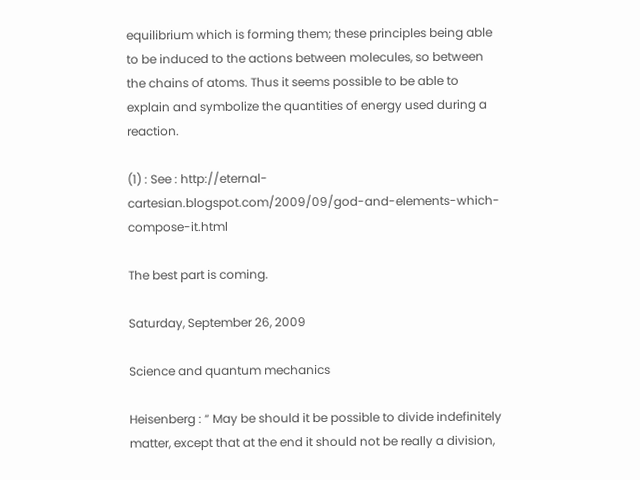equilibrium which is forming them; these principles being able to be induced to the actions between molecules, so between the chains of atoms. Thus it seems possible to be able to explain and symbolize the quantities of energy used during a reaction.

(1) : See : http://eternal-cartesian.blogspot.com/2009/09/god-and-elements-which-compose-it.html

The best part is coming.

Saturday, September 26, 2009

Science and quantum mechanics

Heisenberg : “ May be should it be possible to divide indefinitely matter, except that at the end it should not be really a division,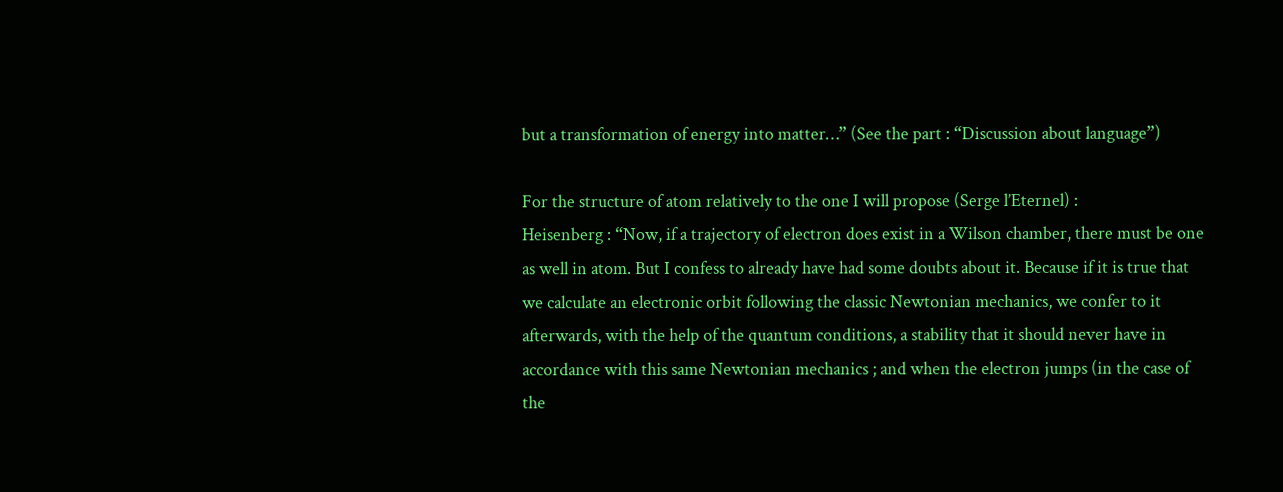but a transformation of energy into matter…” (See the part : “Discussion about language”)

For the structure of atom relatively to the one I will propose (Serge l’Eternel) :
Heisenberg : “Now, if a trajectory of electron does exist in a Wilson chamber, there must be one as well in atom. But I confess to already have had some doubts about it. Because if it is true that we calculate an electronic orbit following the classic Newtonian mechanics, we confer to it afterwards, with the help of the quantum conditions, a stability that it should never have in accordance with this same Newtonian mechanics ; and when the electron jumps (in the case of the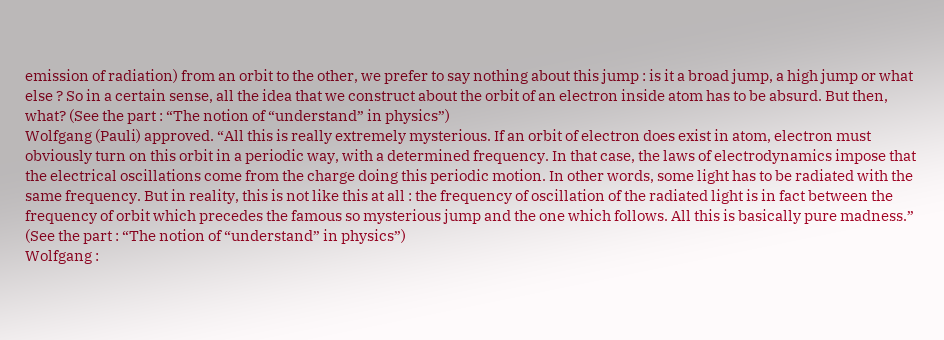emission of radiation) from an orbit to the other, we prefer to say nothing about this jump : is it a broad jump, a high jump or what else ? So in a certain sense, all the idea that we construct about the orbit of an electron inside atom has to be absurd. But then, what? (See the part : “The notion of “understand” in physics”)
Wolfgang (Pauli) approved. “All this is really extremely mysterious. If an orbit of electron does exist in atom, electron must obviously turn on this orbit in a periodic way, with a determined frequency. In that case, the laws of electrodynamics impose that the electrical oscillations come from the charge doing this periodic motion. In other words, some light has to be radiated with the same frequency. But in reality, this is not like this at all : the frequency of oscillation of the radiated light is in fact between the frequency of orbit which precedes the famous so mysterious jump and the one which follows. All this is basically pure madness.” (See the part : “The notion of “understand” in physics”)
Wolfgang :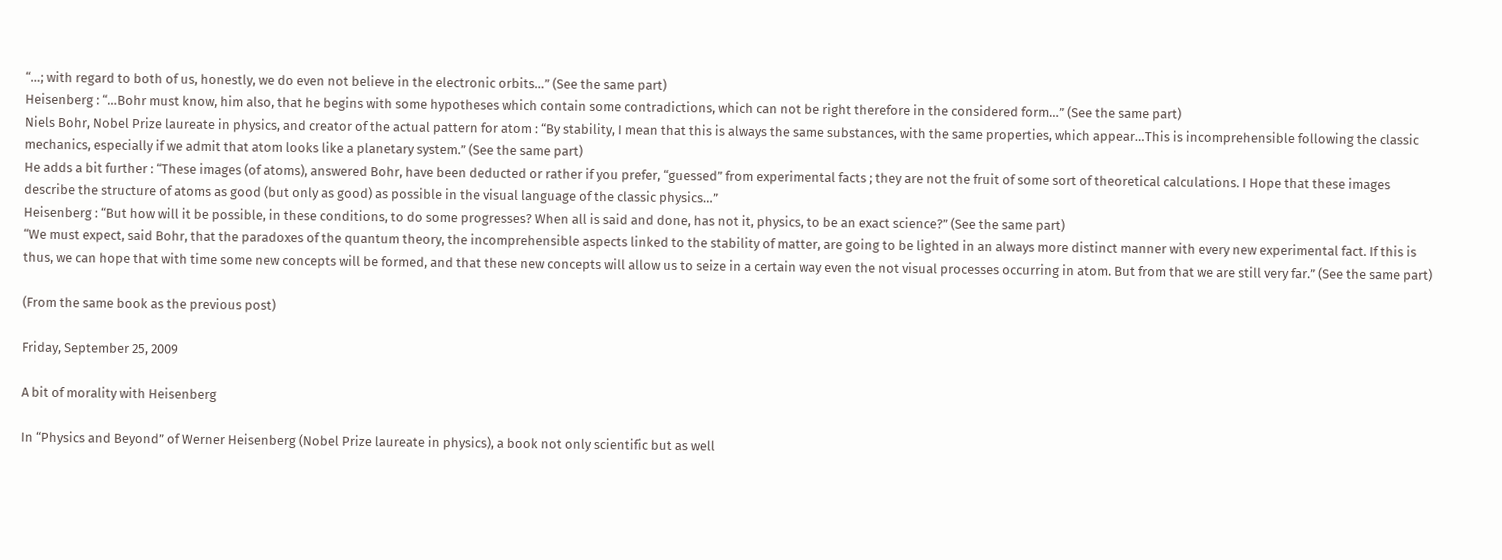“…; with regard to both of us, honestly, we do even not believe in the electronic orbits…” (See the same part)
Heisenberg : “…Bohr must know, him also, that he begins with some hypotheses which contain some contradictions, which can not be right therefore in the considered form…” (See the same part)
Niels Bohr, Nobel Prize laureate in physics, and creator of the actual pattern for atom : “By stability, I mean that this is always the same substances, with the same properties, which appear…This is incomprehensible following the classic mechanics, especially if we admit that atom looks like a planetary system.” (See the same part)
He adds a bit further : “These images (of atoms), answered Bohr, have been deducted or rather if you prefer, “guessed” from experimental facts ; they are not the fruit of some sort of theoretical calculations. I Hope that these images describe the structure of atoms as good (but only as good) as possible in the visual language of the classic physics…”
Heisenberg : “But how will it be possible, in these conditions, to do some progresses? When all is said and done, has not it, physics, to be an exact science?” (See the same part)
“We must expect, said Bohr, that the paradoxes of the quantum theory, the incomprehensible aspects linked to the stability of matter, are going to be lighted in an always more distinct manner with every new experimental fact. If this is thus, we can hope that with time some new concepts will be formed, and that these new concepts will allow us to seize in a certain way even the not visual processes occurring in atom. But from that we are still very far.” (See the same part)

(From the same book as the previous post)

Friday, September 25, 2009

A bit of morality with Heisenberg

In “Physics and Beyond” of Werner Heisenberg (Nobel Prize laureate in physics), a book not only scientific but as well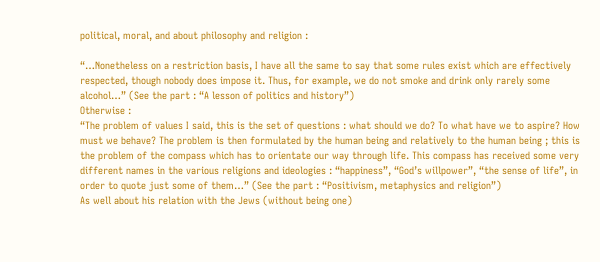political, moral, and about philosophy and religion :

“…Nonetheless on a restriction basis, I have all the same to say that some rules exist which are effectively respected, though nobody does impose it. Thus, for example, we do not smoke and drink only rarely some alcohol…” (See the part : “A lesson of politics and history”)
Otherwise :
“The problem of values I said, this is the set of questions : what should we do? To what have we to aspire? How must we behave? The problem is then formulated by the human being and relatively to the human being ; this is the problem of the compass which has to orientate our way through life. This compass has received some very different names in the various religions and ideologies : “happiness”, “God’s willpower”, “the sense of life”, in order to quote just some of them…” (See the part : “Positivism, metaphysics and religion”)
As well about his relation with the Jews (without being one)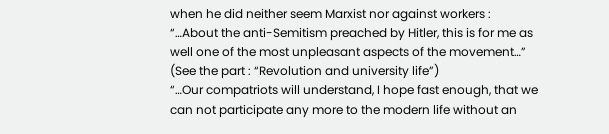when he did neither seem Marxist nor against workers :
“…About the anti-Semitism preached by Hitler, this is for me as well one of the most unpleasant aspects of the movement…” (See the part : “Revolution and university life”)
“…Our compatriots will understand, I hope fast enough, that we can not participate any more to the modern life without an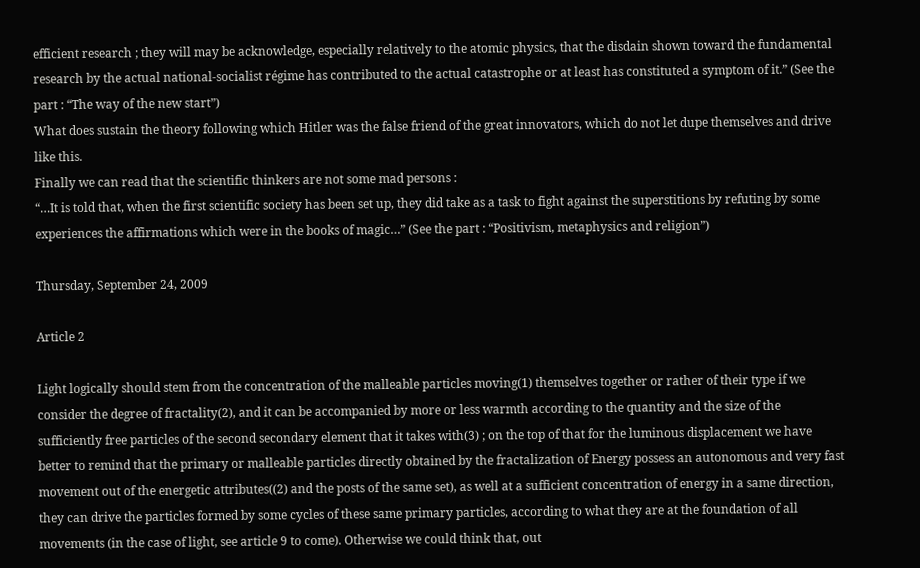efficient research ; they will may be acknowledge, especially relatively to the atomic physics, that the disdain shown toward the fundamental research by the actual national-socialist régime has contributed to the actual catastrophe or at least has constituted a symptom of it.” (See the part : “The way of the new start”)
What does sustain the theory following which Hitler was the false friend of the great innovators, which do not let dupe themselves and drive like this.
Finally we can read that the scientific thinkers are not some mad persons :
“…It is told that, when the first scientific society has been set up, they did take as a task to fight against the superstitions by refuting by some experiences the affirmations which were in the books of magic…” (See the part : “Positivism, metaphysics and religion”)

Thursday, September 24, 2009

Article 2

Light logically should stem from the concentration of the malleable particles moving(1) themselves together or rather of their type if we consider the degree of fractality(2), and it can be accompanied by more or less warmth according to the quantity and the size of the sufficiently free particles of the second secondary element that it takes with(3) ; on the top of that for the luminous displacement we have better to remind that the primary or malleable particles directly obtained by the fractalization of Energy possess an autonomous and very fast movement out of the energetic attributes((2) and the posts of the same set), as well at a sufficient concentration of energy in a same direction, they can drive the particles formed by some cycles of these same primary particles, according to what they are at the foundation of all movements (in the case of light, see article 9 to come). Otherwise we could think that, out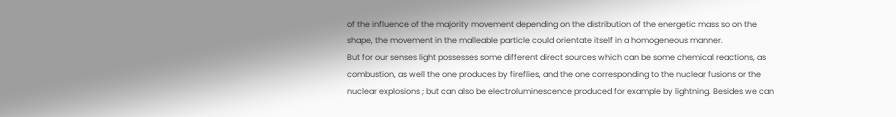of the influence of the majority movement depending on the distribution of the energetic mass so on the shape, the movement in the malleable particle could orientate itself in a homogeneous manner.
But for our senses light possesses some different direct sources which can be some chemical reactions, as combustion, as well the one produces by fireflies, and the one corresponding to the nuclear fusions or the nuclear explosions ; but can also be electroluminescence produced for example by lightning. Besides we can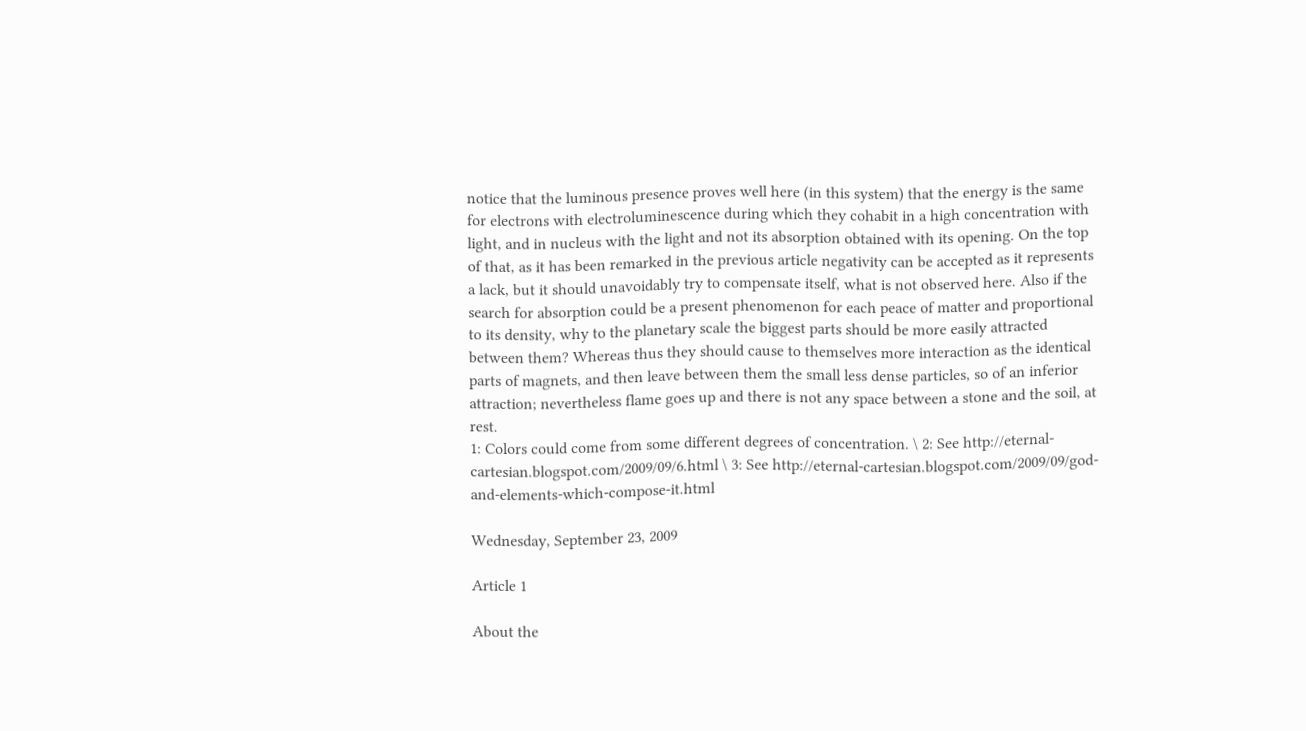notice that the luminous presence proves well here (in this system) that the energy is the same for electrons with electroluminescence during which they cohabit in a high concentration with light, and in nucleus with the light and not its absorption obtained with its opening. On the top of that, as it has been remarked in the previous article negativity can be accepted as it represents a lack, but it should unavoidably try to compensate itself, what is not observed here. Also if the search for absorption could be a present phenomenon for each peace of matter and proportional to its density, why to the planetary scale the biggest parts should be more easily attracted between them? Whereas thus they should cause to themselves more interaction as the identical parts of magnets, and then leave between them the small less dense particles, so of an inferior attraction; nevertheless flame goes up and there is not any space between a stone and the soil, at rest.
1: Colors could come from some different degrees of concentration. \ 2: See http://eternal-cartesian.blogspot.com/2009/09/6.html \ 3: See http://eternal-cartesian.blogspot.com/2009/09/god-and-elements-which-compose-it.html

Wednesday, September 23, 2009

Article 1

About the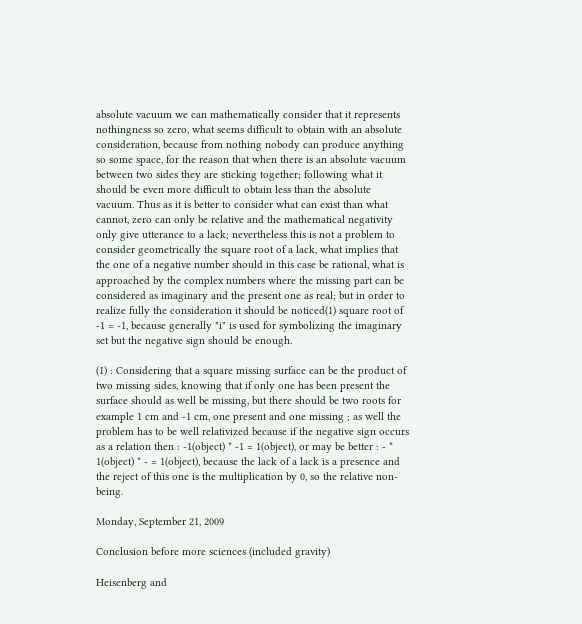absolute vacuum we can mathematically consider that it represents nothingness so zero, what seems difficult to obtain with an absolute consideration, because from nothing nobody can produce anything so some space, for the reason that when there is an absolute vacuum between two sides they are sticking together; following what it should be even more difficult to obtain less than the absolute vacuum. Thus as it is better to consider what can exist than what cannot, zero can only be relative and the mathematical negativity only give utterance to a lack; nevertheless this is not a problem to consider geometrically the square root of a lack, what implies that the one of a negative number should in this case be rational, what is approached by the complex numbers where the missing part can be considered as imaginary and the present one as real; but in order to realize fully the consideration it should be noticed(1) square root of -1 = -1, because generally "i" is used for symbolizing the imaginary set but the negative sign should be enough.

(1) : Considering that a square missing surface can be the product of two missing sides, knowing that if only one has been present the surface should as well be missing, but there should be two roots for example 1 cm and -1 cm, one present and one missing ; as well the problem has to be well relativized because if the negative sign occurs as a relation then : -1(object) * -1 = 1(object), or may be better : - * 1(object) * - = 1(object), because the lack of a lack is a presence and the reject of this one is the multiplication by 0, so the relative non-being.

Monday, September 21, 2009

Conclusion before more sciences (included gravity)

Heisenberg and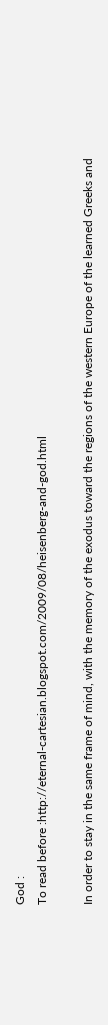God :
To read before :http://eternal-cartesian.blogspot.com/2009/08/heisenberg-and-god.html

In order to stay in the same frame of mind, with the memory of the exodus toward the regions of the western Europe of the learned Greeks and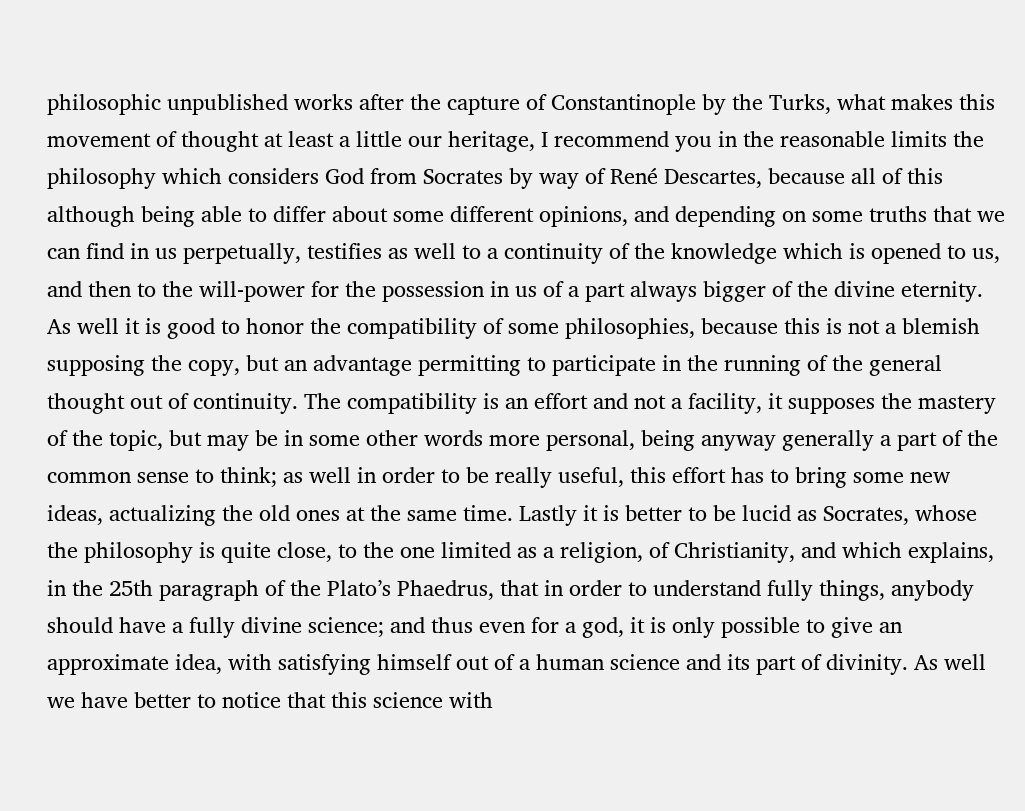philosophic unpublished works after the capture of Constantinople by the Turks, what makes this movement of thought at least a little our heritage, I recommend you in the reasonable limits the philosophy which considers God from Socrates by way of René Descartes, because all of this although being able to differ about some different opinions, and depending on some truths that we can find in us perpetually, testifies as well to a continuity of the knowledge which is opened to us, and then to the will-power for the possession in us of a part always bigger of the divine eternity. As well it is good to honor the compatibility of some philosophies, because this is not a blemish supposing the copy, but an advantage permitting to participate in the running of the general thought out of continuity. The compatibility is an effort and not a facility, it supposes the mastery of the topic, but may be in some other words more personal, being anyway generally a part of the common sense to think; as well in order to be really useful, this effort has to bring some new ideas, actualizing the old ones at the same time. Lastly it is better to be lucid as Socrates, whose the philosophy is quite close, to the one limited as a religion, of Christianity, and which explains, in the 25th paragraph of the Plato’s Phaedrus, that in order to understand fully things, anybody should have a fully divine science; and thus even for a god, it is only possible to give an approximate idea, with satisfying himself out of a human science and its part of divinity. As well we have better to notice that this science with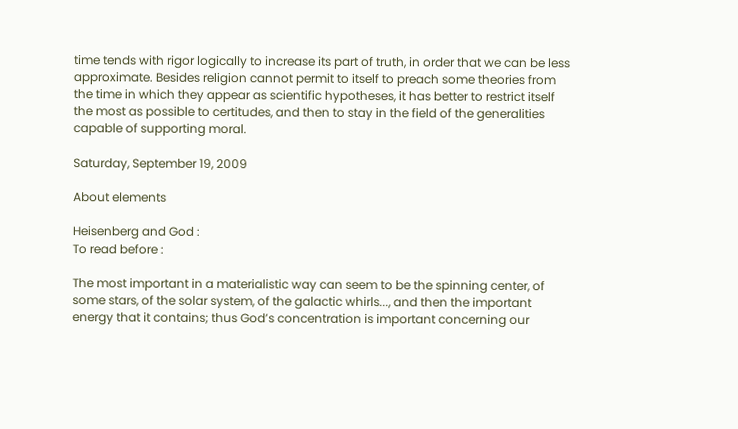time tends with rigor logically to increase its part of truth, in order that we can be less approximate. Besides religion cannot permit to itself to preach some theories from the time in which they appear as scientific hypotheses, it has better to restrict itself the most as possible to certitudes, and then to stay in the field of the generalities capable of supporting moral.

Saturday, September 19, 2009

About elements

Heisenberg and God :
To read before :

The most important in a materialistic way can seem to be the spinning center, of some stars, of the solar system, of the galactic whirls..., and then the important energy that it contains; thus God’s concentration is important concerning our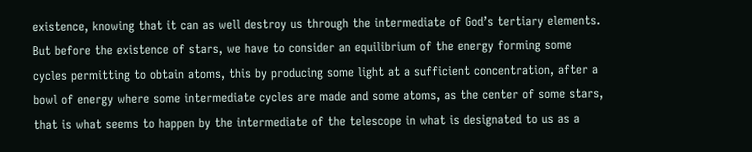existence, knowing that it can as well destroy us through the intermediate of God’s tertiary elements. But before the existence of stars, we have to consider an equilibrium of the energy forming some cycles permitting to obtain atoms, this by producing some light at a sufficient concentration, after a bowl of energy where some intermediate cycles are made and some atoms, as the center of some stars, that is what seems to happen by the intermediate of the telescope in what is designated to us as a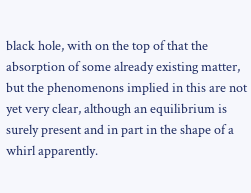black hole, with on the top of that the absorption of some already existing matter, but the phenomenons implied in this are not yet very clear, although an equilibrium is surely present and in part in the shape of a whirl apparently.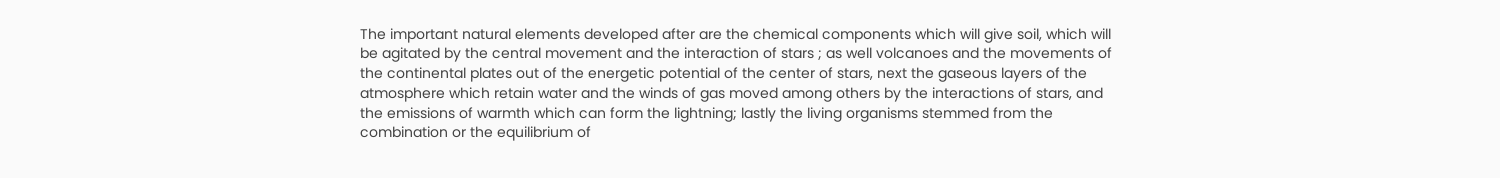The important natural elements developed after are the chemical components which will give soil, which will be agitated by the central movement and the interaction of stars ; as well volcanoes and the movements of the continental plates out of the energetic potential of the center of stars, next the gaseous layers of the atmosphere which retain water and the winds of gas moved among others by the interactions of stars, and the emissions of warmth which can form the lightning; lastly the living organisms stemmed from the combination or the equilibrium of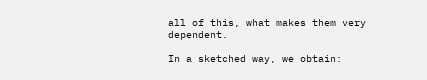all of this, what makes them very dependent.

In a sketched way, we obtain: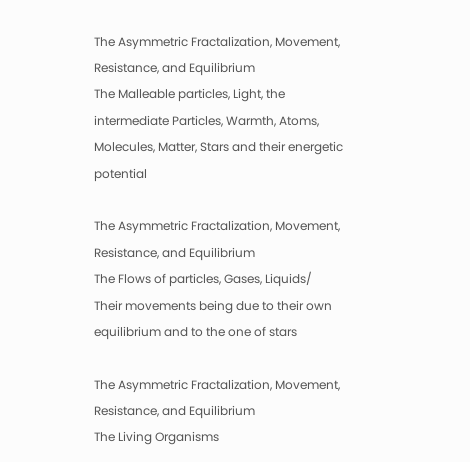The Asymmetric Fractalization, Movement, Resistance, and Equilibrium
The Malleable particles, Light, the intermediate Particles, Warmth, Atoms, Molecules, Matter, Stars and their energetic potential

The Asymmetric Fractalization, Movement, Resistance, and Equilibrium
The Flows of particles, Gases, Liquids/
Their movements being due to their own equilibrium and to the one of stars

The Asymmetric Fractalization, Movement, Resistance, and Equilibrium
The Living Organisms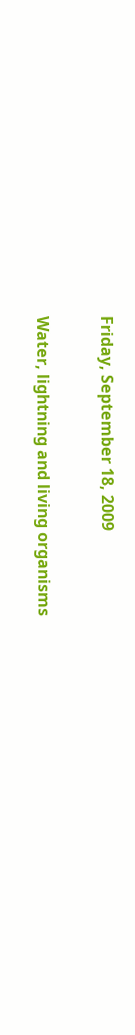Friday, September 18, 2009

Water, lightning and living organisms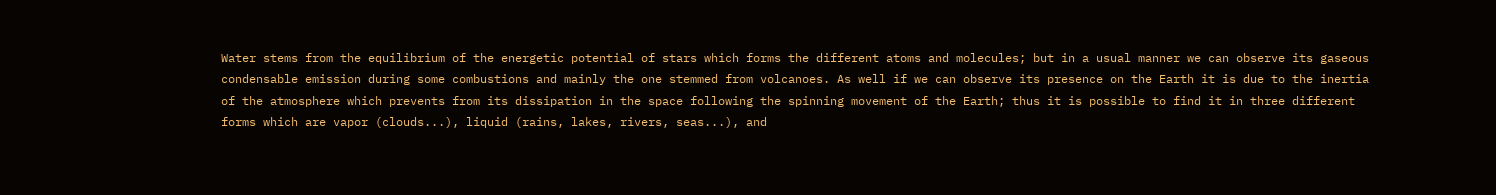Water stems from the equilibrium of the energetic potential of stars which forms the different atoms and molecules; but in a usual manner we can observe its gaseous condensable emission during some combustions and mainly the one stemmed from volcanoes. As well if we can observe its presence on the Earth it is due to the inertia of the atmosphere which prevents from its dissipation in the space following the spinning movement of the Earth; thus it is possible to find it in three different forms which are vapor (clouds...), liquid (rains, lakes, rivers, seas...), and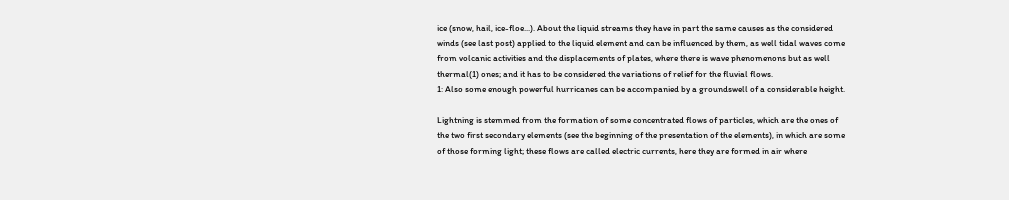ice (snow, hail, ice-floe...). About the liquid streams they have in part the same causes as the considered winds (see last post) applied to the liquid element and can be influenced by them, as well tidal waves come from volcanic activities and the displacements of plates, where there is wave phenomenons but as well thermal(1) ones; and it has to be considered the variations of relief for the fluvial flows.
1: Also some enough powerful hurricanes can be accompanied by a groundswell of a considerable height.

Lightning is stemmed from the formation of some concentrated flows of particles, which are the ones of the two first secondary elements (see the beginning of the presentation of the elements), in which are some of those forming light; these flows are called electric currents, here they are formed in air where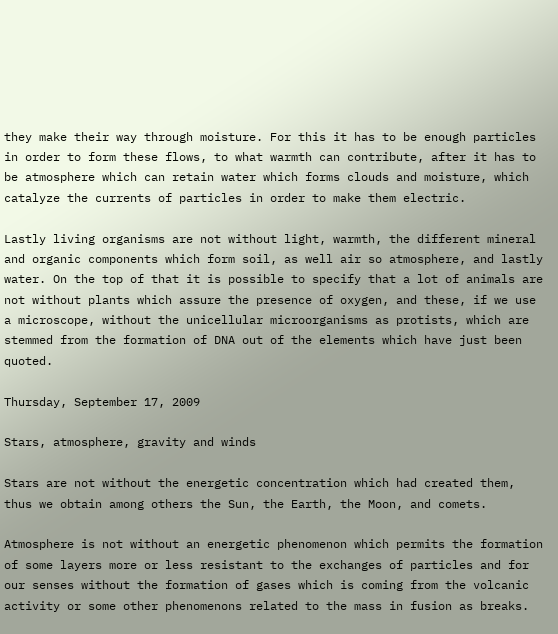they make their way through moisture. For this it has to be enough particles in order to form these flows, to what warmth can contribute, after it has to be atmosphere which can retain water which forms clouds and moisture, which catalyze the currents of particles in order to make them electric.

Lastly living organisms are not without light, warmth, the different mineral and organic components which form soil, as well air so atmosphere, and lastly water. On the top of that it is possible to specify that a lot of animals are not without plants which assure the presence of oxygen, and these, if we use a microscope, without the unicellular microorganisms as protists, which are stemmed from the formation of DNA out of the elements which have just been quoted.

Thursday, September 17, 2009

Stars, atmosphere, gravity and winds

Stars are not without the energetic concentration which had created them, thus we obtain among others the Sun, the Earth, the Moon, and comets.

Atmosphere is not without an energetic phenomenon which permits the formation of some layers more or less resistant to the exchanges of particles and for our senses without the formation of gases which is coming from the volcanic activity or some other phenomenons related to the mass in fusion as breaks.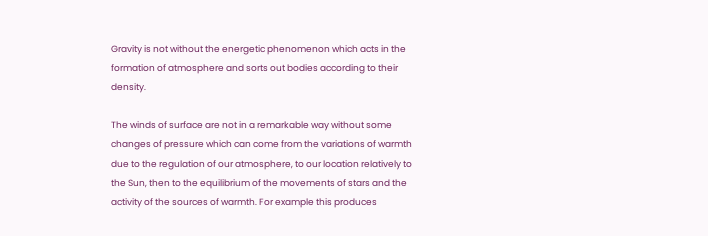Gravity is not without the energetic phenomenon which acts in the formation of atmosphere and sorts out bodies according to their density.

The winds of surface are not in a remarkable way without some changes of pressure which can come from the variations of warmth due to the regulation of our atmosphere, to our location relatively to the Sun, then to the equilibrium of the movements of stars and the activity of the sources of warmth. For example this produces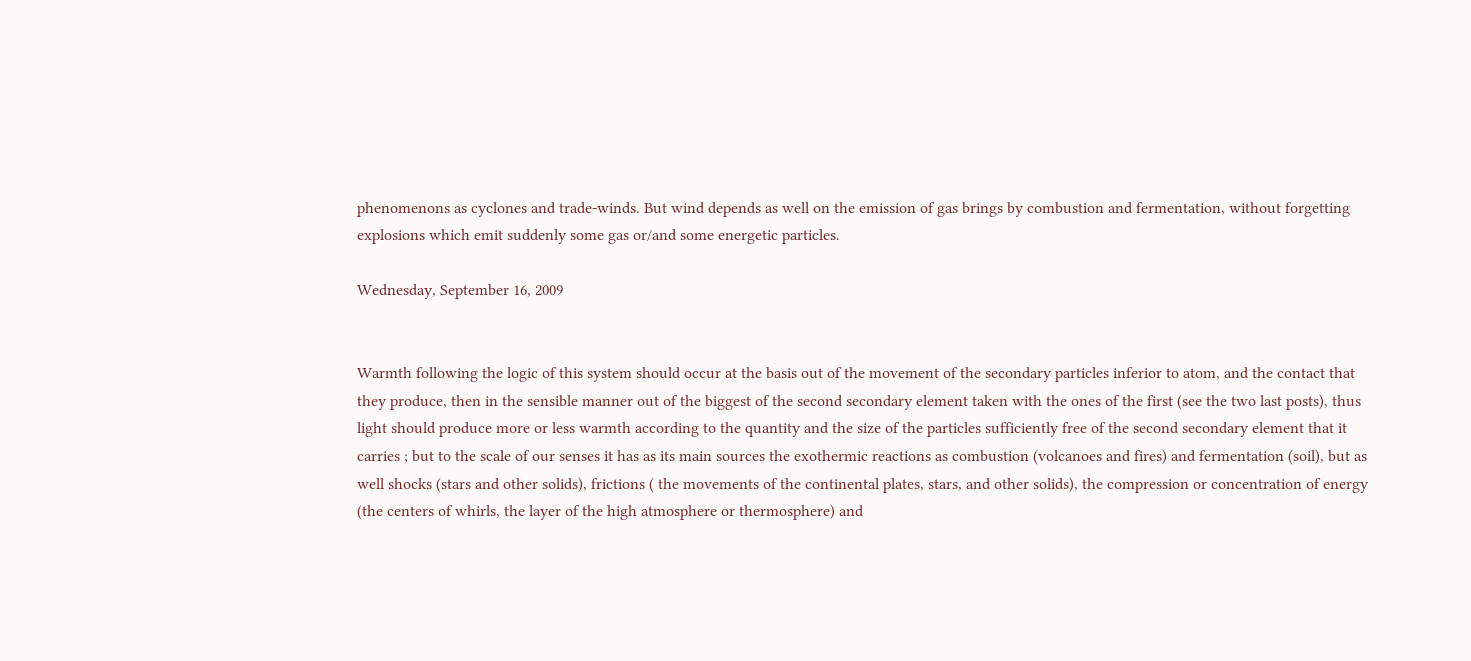phenomenons as cyclones and trade-winds. But wind depends as well on the emission of gas brings by combustion and fermentation, without forgetting explosions which emit suddenly some gas or/and some energetic particles.

Wednesday, September 16, 2009


Warmth following the logic of this system should occur at the basis out of the movement of the secondary particles inferior to atom, and the contact that they produce, then in the sensible manner out of the biggest of the second secondary element taken with the ones of the first (see the two last posts), thus light should produce more or less warmth according to the quantity and the size of the particles sufficiently free of the second secondary element that it carries ; but to the scale of our senses it has as its main sources the exothermic reactions as combustion (volcanoes and fires) and fermentation (soil), but as well shocks (stars and other solids), frictions ( the movements of the continental plates, stars, and other solids), the compression or concentration of energy (the centers of whirls, the layer of the high atmosphere or thermosphere) and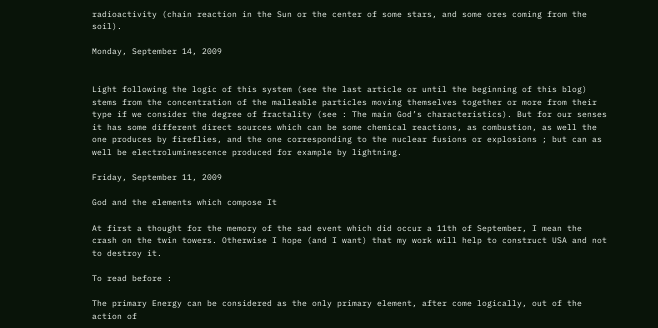radioactivity (chain reaction in the Sun or the center of some stars, and some ores coming from the soil).

Monday, September 14, 2009


Light following the logic of this system (see the last article or until the beginning of this blog) stems from the concentration of the malleable particles moving themselves together or more from their type if we consider the degree of fractality (see : The main God’s characteristics). But for our senses it has some different direct sources which can be some chemical reactions, as combustion, as well the one produces by fireflies, and the one corresponding to the nuclear fusions or explosions ; but can as well be electroluminescence produced for example by lightning.

Friday, September 11, 2009

God and the elements which compose It

At first a thought for the memory of the sad event which did occur a 11th of September, I mean the crash on the twin towers. Otherwise I hope (and I want) that my work will help to construct USA and not to destroy it.

To read before :

The primary Energy can be considered as the only primary element, after come logically, out of the action of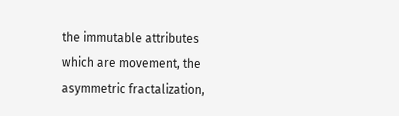the immutable attributes which are movement, the asymmetric fractalization,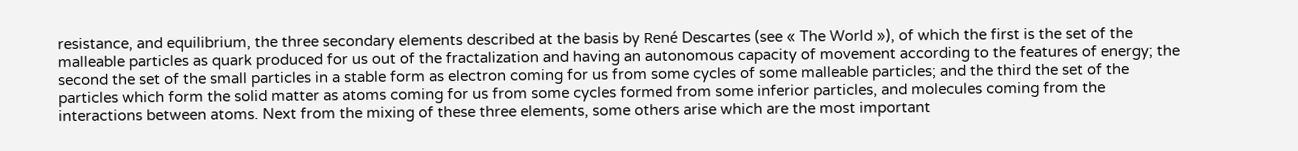resistance, and equilibrium, the three secondary elements described at the basis by René Descartes (see « The World »), of which the first is the set of the malleable particles as quark produced for us out of the fractalization and having an autonomous capacity of movement according to the features of energy; the second the set of the small particles in a stable form as electron coming for us from some cycles of some malleable particles; and the third the set of the particles which form the solid matter as atoms coming for us from some cycles formed from some inferior particles, and molecules coming from the interactions between atoms. Next from the mixing of these three elements, some others arise which are the most important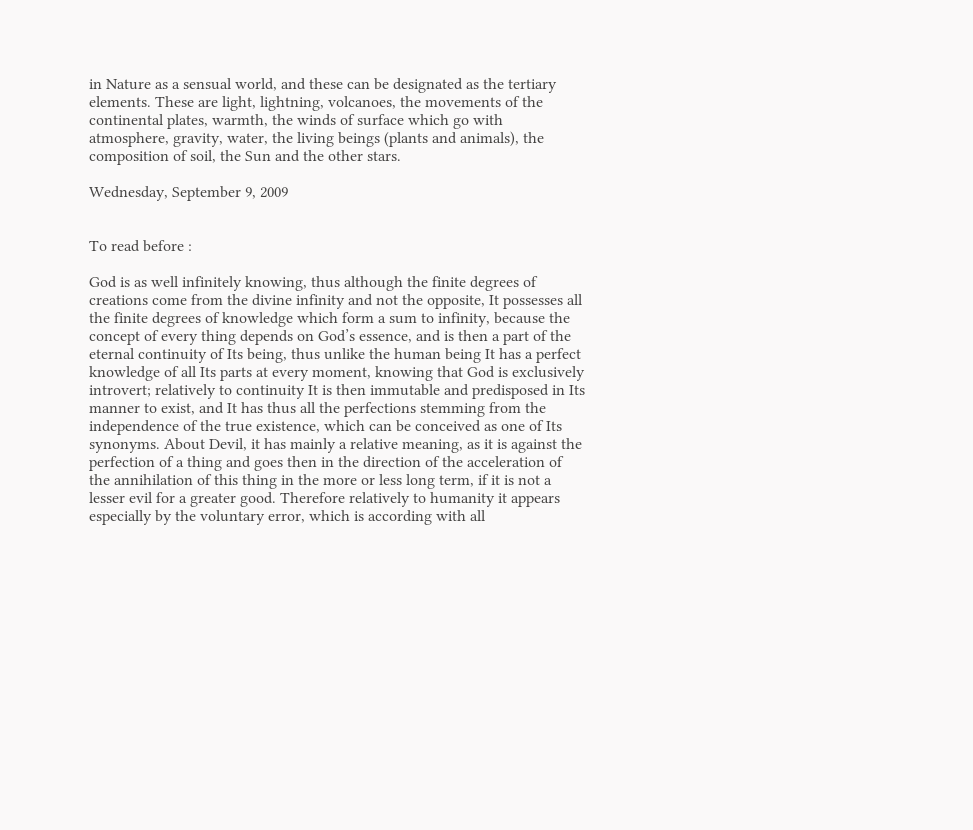in Nature as a sensual world, and these can be designated as the tertiary elements. These are light, lightning, volcanoes, the movements of the continental plates, warmth, the winds of surface which go with atmosphere, gravity, water, the living beings (plants and animals), the composition of soil, the Sun and the other stars.

Wednesday, September 9, 2009


To read before :

God is as well infinitely knowing, thus although the finite degrees of creations come from the divine infinity and not the opposite, It possesses all the finite degrees of knowledge which form a sum to infinity, because the concept of every thing depends on God’s essence, and is then a part of the eternal continuity of Its being, thus unlike the human being It has a perfect knowledge of all Its parts at every moment, knowing that God is exclusively introvert; relatively to continuity It is then immutable and predisposed in Its manner to exist, and It has thus all the perfections stemming from the independence of the true existence, which can be conceived as one of Its synonyms. About Devil, it has mainly a relative meaning, as it is against the perfection of a thing and goes then in the direction of the acceleration of the annihilation of this thing in the more or less long term, if it is not a lesser evil for a greater good. Therefore relatively to humanity it appears especially by the voluntary error, which is according with all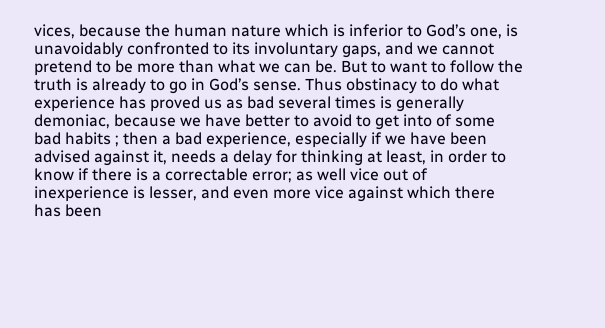vices, because the human nature which is inferior to God’s one, is unavoidably confronted to its involuntary gaps, and we cannot pretend to be more than what we can be. But to want to follow the truth is already to go in God’s sense. Thus obstinacy to do what experience has proved us as bad several times is generally demoniac, because we have better to avoid to get into of some bad habits ; then a bad experience, especially if we have been advised against it, needs a delay for thinking at least, in order to know if there is a correctable error; as well vice out of inexperience is lesser, and even more vice against which there has been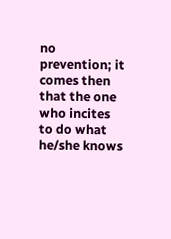no prevention; it comes then that the one who incites to do what he/she knows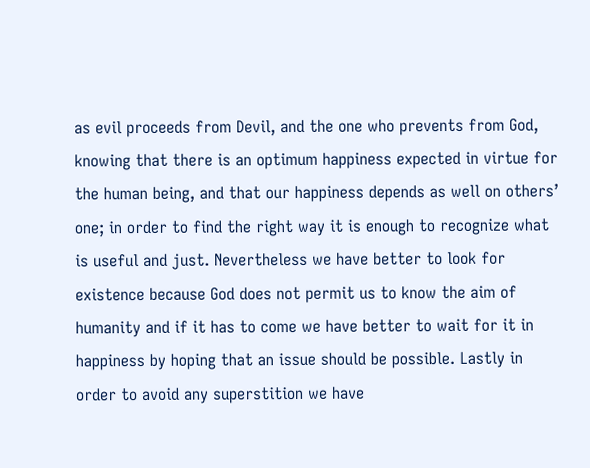as evil proceeds from Devil, and the one who prevents from God, knowing that there is an optimum happiness expected in virtue for the human being, and that our happiness depends as well on others’ one; in order to find the right way it is enough to recognize what is useful and just. Nevertheless we have better to look for existence because God does not permit us to know the aim of humanity and if it has to come we have better to wait for it in happiness by hoping that an issue should be possible. Lastly in order to avoid any superstition we have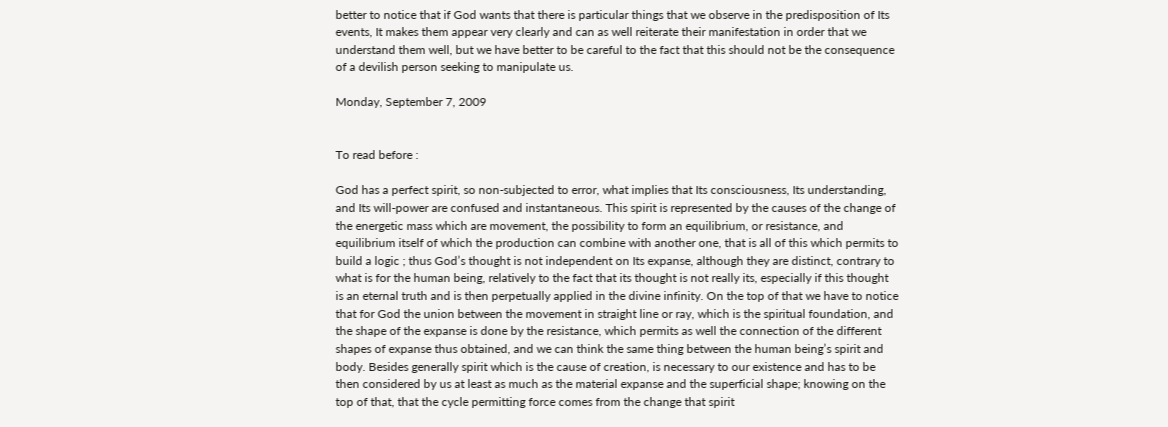better to notice that if God wants that there is particular things that we observe in the predisposition of Its events, It makes them appear very clearly and can as well reiterate their manifestation in order that we understand them well, but we have better to be careful to the fact that this should not be the consequence of a devilish person seeking to manipulate us.

Monday, September 7, 2009


To read before :

God has a perfect spirit, so non-subjected to error, what implies that Its consciousness, Its understanding, and Its will-power are confused and instantaneous. This spirit is represented by the causes of the change of the energetic mass which are movement, the possibility to form an equilibrium, or resistance, and equilibrium itself of which the production can combine with another one, that is all of this which permits to build a logic ; thus God’s thought is not independent on Its expanse, although they are distinct, contrary to what is for the human being, relatively to the fact that its thought is not really its, especially if this thought is an eternal truth and is then perpetually applied in the divine infinity. On the top of that we have to notice that for God the union between the movement in straight line or ray, which is the spiritual foundation, and the shape of the expanse is done by the resistance, which permits as well the connection of the different shapes of expanse thus obtained, and we can think the same thing between the human being’s spirit and body. Besides generally spirit which is the cause of creation, is necessary to our existence and has to be then considered by us at least as much as the material expanse and the superficial shape; knowing on the top of that, that the cycle permitting force comes from the change that spirit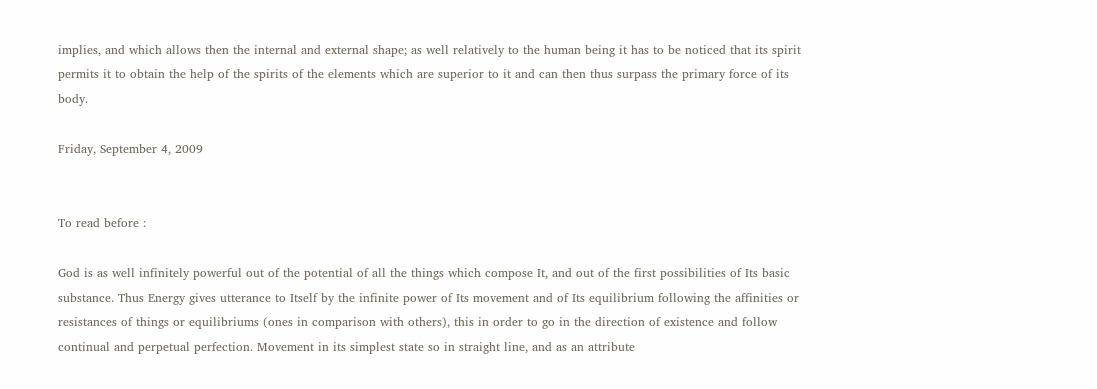implies, and which allows then the internal and external shape; as well relatively to the human being it has to be noticed that its spirit permits it to obtain the help of the spirits of the elements which are superior to it and can then thus surpass the primary force of its body.

Friday, September 4, 2009


To read before :

God is as well infinitely powerful out of the potential of all the things which compose It, and out of the first possibilities of Its basic substance. Thus Energy gives utterance to Itself by the infinite power of Its movement and of Its equilibrium following the affinities or resistances of things or equilibriums (ones in comparison with others), this in order to go in the direction of existence and follow continual and perpetual perfection. Movement in its simplest state so in straight line, and as an attribute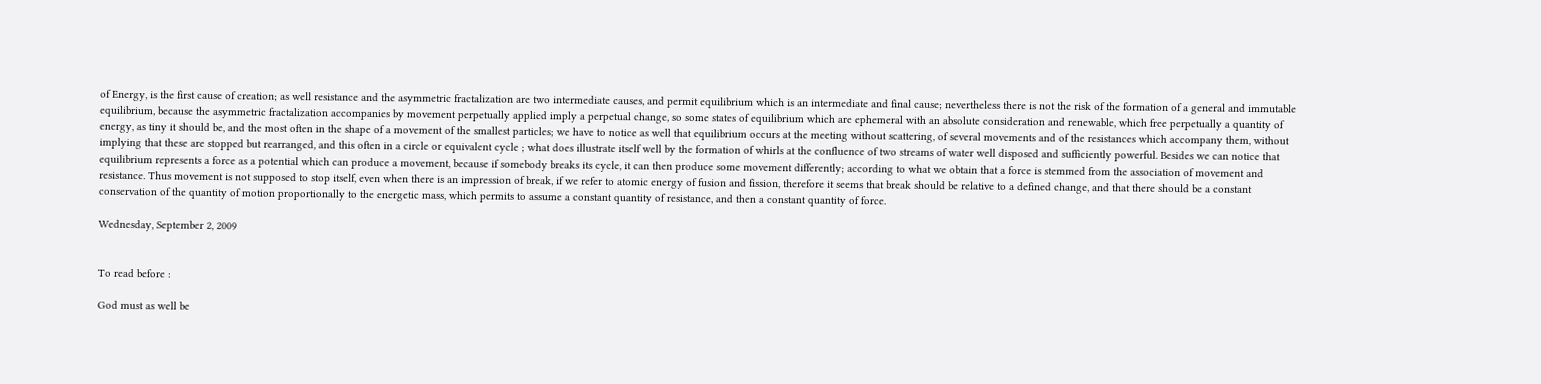of Energy, is the first cause of creation; as well resistance and the asymmetric fractalization are two intermediate causes, and permit equilibrium which is an intermediate and final cause; nevertheless there is not the risk of the formation of a general and immutable equilibrium, because the asymmetric fractalization accompanies by movement perpetually applied imply a perpetual change, so some states of equilibrium which are ephemeral with an absolute consideration and renewable, which free perpetually a quantity of energy, as tiny it should be, and the most often in the shape of a movement of the smallest particles; we have to notice as well that equilibrium occurs at the meeting without scattering, of several movements and of the resistances which accompany them, without implying that these are stopped but rearranged, and this often in a circle or equivalent cycle ; what does illustrate itself well by the formation of whirls at the confluence of two streams of water well disposed and sufficiently powerful. Besides we can notice that equilibrium represents a force as a potential which can produce a movement, because if somebody breaks its cycle, it can then produce some movement differently; according to what we obtain that a force is stemmed from the association of movement and resistance. Thus movement is not supposed to stop itself, even when there is an impression of break, if we refer to atomic energy of fusion and fission, therefore it seems that break should be relative to a defined change, and that there should be a constant conservation of the quantity of motion proportionally to the energetic mass, which permits to assume a constant quantity of resistance, and then a constant quantity of force.

Wednesday, September 2, 2009


To read before :

God must as well be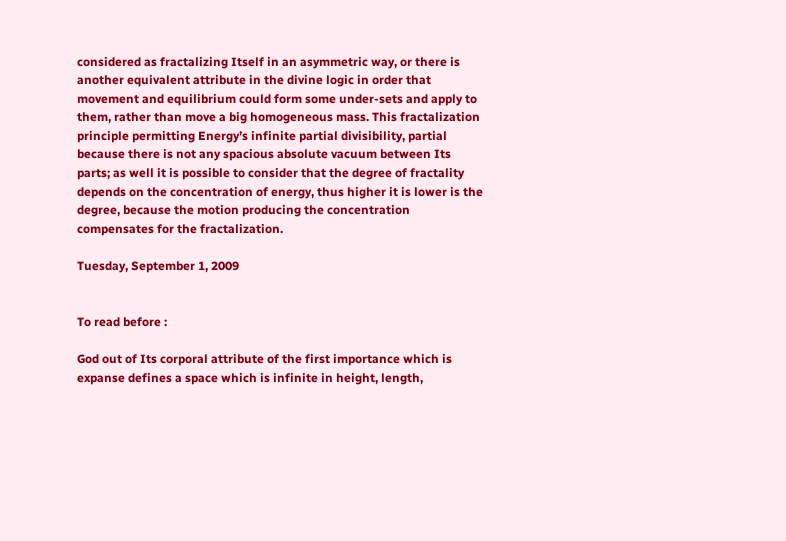considered as fractalizing Itself in an asymmetric way, or there is another equivalent attribute in the divine logic in order that movement and equilibrium could form some under-sets and apply to them, rather than move a big homogeneous mass. This fractalization principle permitting Energy’s infinite partial divisibility, partial because there is not any spacious absolute vacuum between Its parts; as well it is possible to consider that the degree of fractality depends on the concentration of energy, thus higher it is lower is the degree, because the motion producing the concentration compensates for the fractalization.

Tuesday, September 1, 2009


To read before :

God out of Its corporal attribute of the first importance which is expanse defines a space which is infinite in height, length,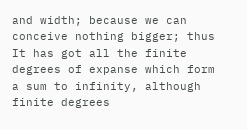and width; because we can conceive nothing bigger; thus It has got all the finite degrees of expanse which form a sum to infinity, although finite degrees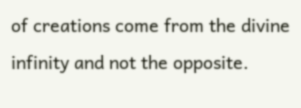of creations come from the divine infinity and not the opposite.